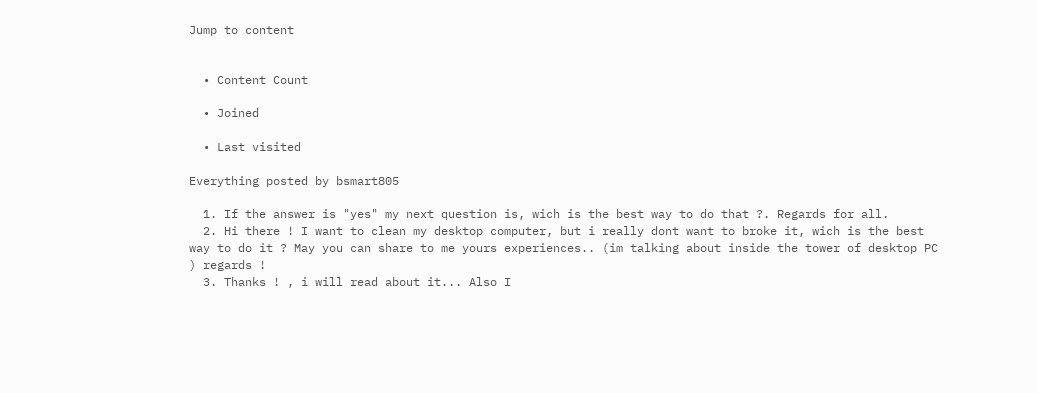Jump to content


  • Content Count

  • Joined

  • Last visited

Everything posted by bsmart805

  1. If the answer is "yes" my next question is, wich is the best way to do that ?. Regards for all.
  2. Hi there ! I want to clean my desktop computer, but i really dont want to broke it, wich is the best way to do it ? May you can share to me yours experiences.. (im talking about inside the tower of desktop PC ) regards !
  3. Thanks ! , i will read about it... Also I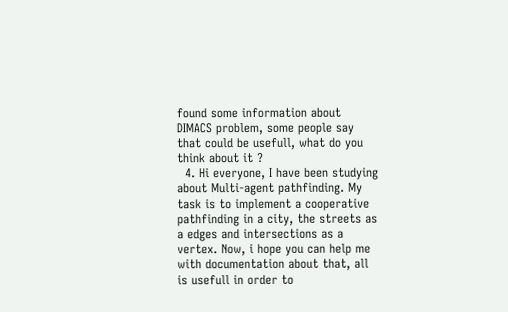found some information about DIMACS problem, some people say that could be usefull, what do you think about it ?
  4. Hi everyone, I have been studying about Multi-agent pathfinding. My task is to implement a cooperative pathfinding in a city, the streets as a edges and intersections as a vertex. Now, i hope you can help me with documentation about that, all is usefull in order to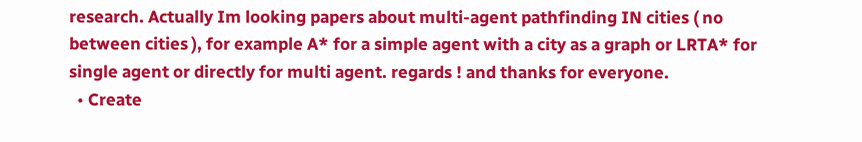research. Actually Im looking papers about multi-agent pathfinding IN cities ( no between cities ), for example A* for a simple agent with a city as a graph or LRTA* for single agent or directly for multi agent. regards ! and thanks for everyone.
  • Create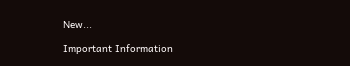New...

Important Information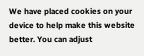We have placed cookies on your device to help make this website better. You can adjust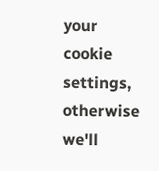your cookie settings, otherwise we'll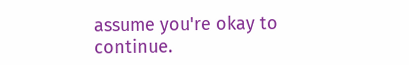assume you're okay to continue.